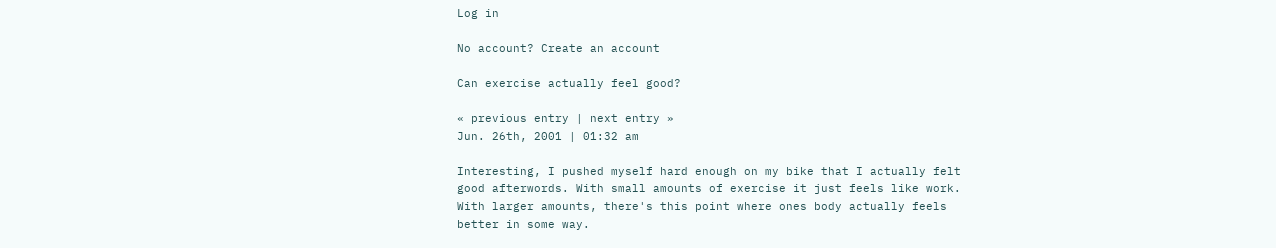Log in

No account? Create an account

Can exercise actually feel good?

« previous entry | next entry »
Jun. 26th, 2001 | 01:32 am

Interesting, I pushed myself hard enough on my bike that I actually felt good afterwords. With small amounts of exercise it just feels like work. With larger amounts, there's this point where ones body actually feels better in some way.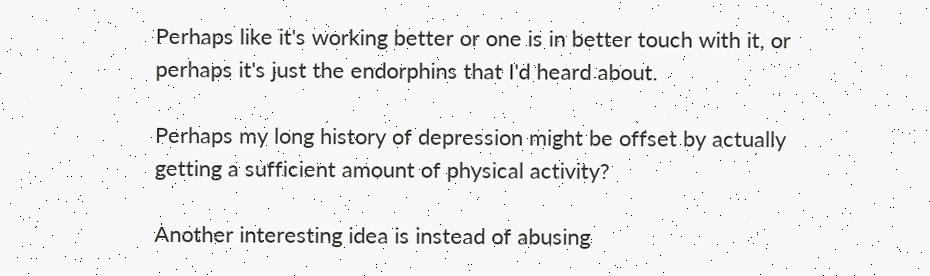Perhaps like it's working better or one is in better touch with it, or perhaps it's just the endorphins that I'd heard about.

Perhaps my long history of depression might be offset by actually getting a sufficient amount of physical activity?

Another interesting idea is instead of abusing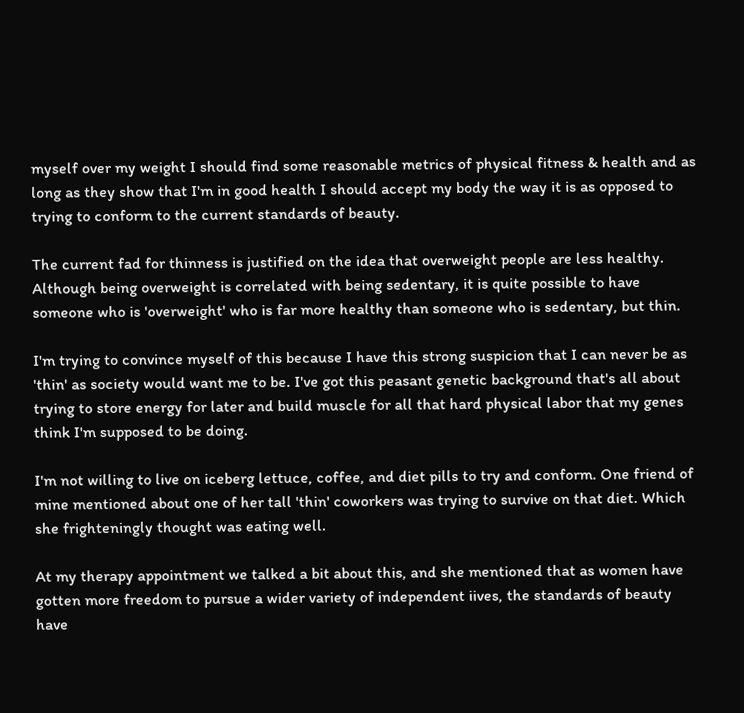myself over my weight I should find some reasonable metrics of physical fitness & health and as long as they show that I'm in good health I should accept my body the way it is as opposed to trying to conform to the current standards of beauty.

The current fad for thinness is justified on the idea that overweight people are less healthy. Although being overweight is correlated with being sedentary, it is quite possible to have someone who is 'overweight' who is far more healthy than someone who is sedentary, but thin.

I'm trying to convince myself of this because I have this strong suspicion that I can never be as 'thin' as society would want me to be. I've got this peasant genetic background that's all about trying to store energy for later and build muscle for all that hard physical labor that my genes think I'm supposed to be doing.

I'm not willing to live on iceberg lettuce, coffee, and diet pills to try and conform. One friend of mine mentioned about one of her tall 'thin' coworkers was trying to survive on that diet. Which she frighteningly thought was eating well.

At my therapy appointment we talked a bit about this, and she mentioned that as women have gotten more freedom to pursue a wider variety of independent iives, the standards of beauty have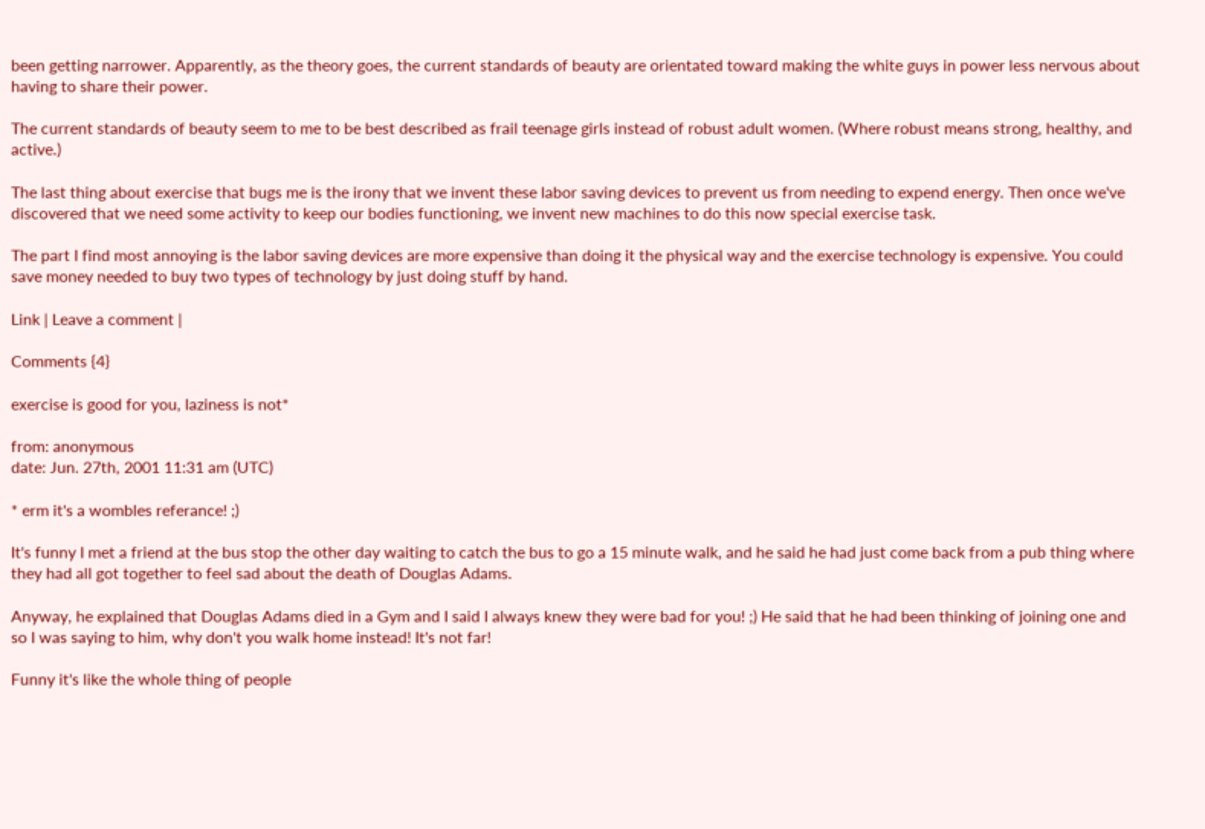been getting narrower. Apparently, as the theory goes, the current standards of beauty are orientated toward making the white guys in power less nervous about having to share their power.

The current standards of beauty seem to me to be best described as frail teenage girls instead of robust adult women. (Where robust means strong, healthy, and active.)

The last thing about exercise that bugs me is the irony that we invent these labor saving devices to prevent us from needing to expend energy. Then once we've discovered that we need some activity to keep our bodies functioning, we invent new machines to do this now special exercise task.

The part I find most annoying is the labor saving devices are more expensive than doing it the physical way and the exercise technology is expensive. You could save money needed to buy two types of technology by just doing stuff by hand.

Link | Leave a comment |

Comments {4}

exercise is good for you, laziness is not*

from: anonymous
date: Jun. 27th, 2001 11:31 am (UTC)

* erm it's a wombles referance! ;)

It's funny I met a friend at the bus stop the other day waiting to catch the bus to go a 15 minute walk, and he said he had just come back from a pub thing where they had all got together to feel sad about the death of Douglas Adams.

Anyway, he explained that Douglas Adams died in a Gym and I said I always knew they were bad for you! ;) He said that he had been thinking of joining one and so I was saying to him, why don't you walk home instead! It's not far!

Funny it's like the whole thing of people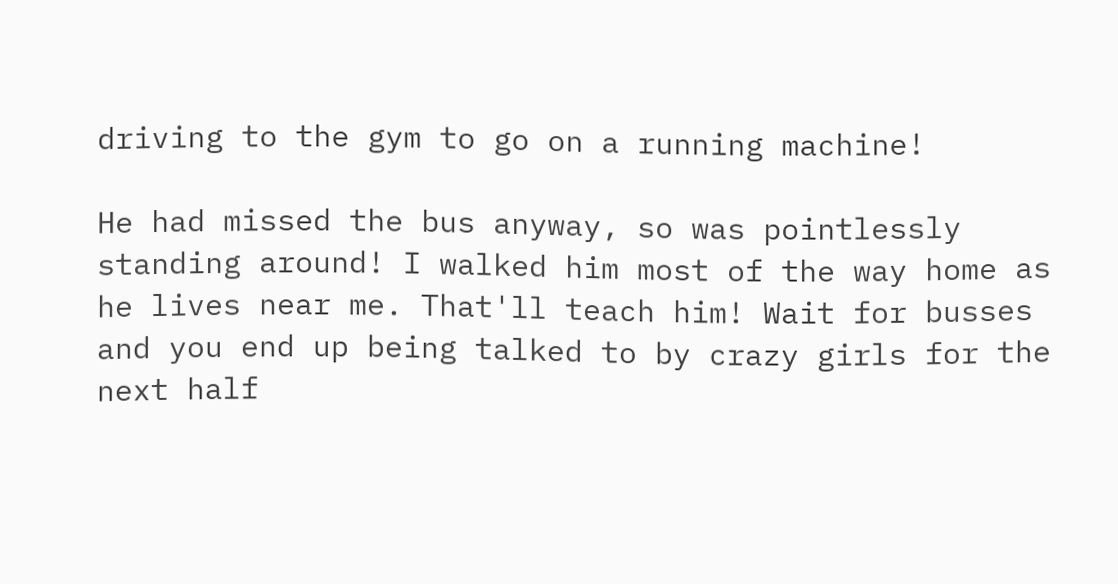driving to the gym to go on a running machine!

He had missed the bus anyway, so was pointlessly standing around! I walked him most of the way home as he lives near me. That'll teach him! Wait for busses and you end up being talked to by crazy girls for the next half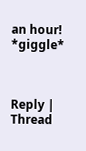an hour! *giggle*



Reply | Thread